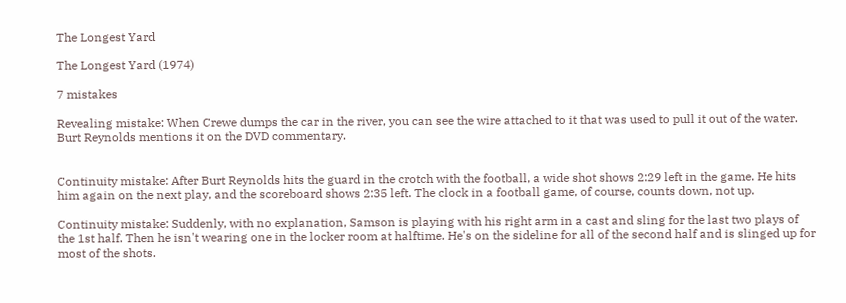The Longest Yard

The Longest Yard (1974)

7 mistakes

Revealing mistake: When Crewe dumps the car in the river, you can see the wire attached to it that was used to pull it out of the water. Burt Reynolds mentions it on the DVD commentary.


Continuity mistake: After Burt Reynolds hits the guard in the crotch with the football, a wide shot shows 2:29 left in the game. He hits him again on the next play, and the scoreboard shows 2:35 left. The clock in a football game, of course, counts down, not up.

Continuity mistake: Suddenly, with no explanation, Samson is playing with his right arm in a cast and sling for the last two plays of the 1st half. Then he isn't wearing one in the locker room at halftime. He's on the sideline for all of the second half and is slinged up for most of the shots.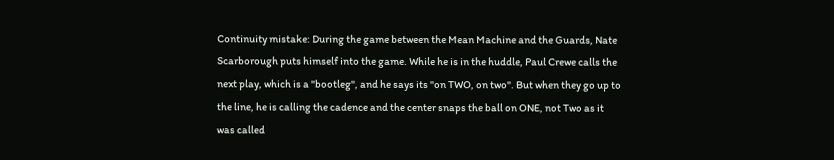Continuity mistake: During the game between the Mean Machine and the Guards, Nate Scarborough puts himself into the game. While he is in the huddle, Paul Crewe calls the next play, which is a "bootleg", and he says its "on TWO, on two". But when they go up to the line, he is calling the cadence and the center snaps the ball on ONE, not Two as it was called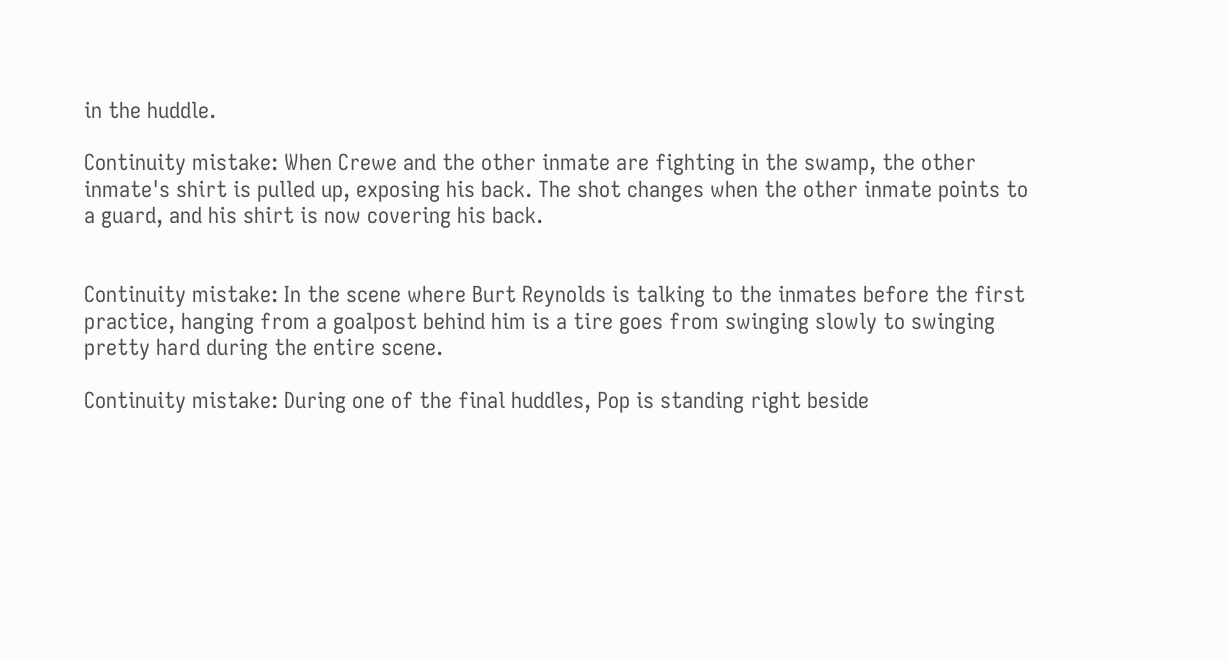in the huddle.

Continuity mistake: When Crewe and the other inmate are fighting in the swamp, the other inmate's shirt is pulled up, exposing his back. The shot changes when the other inmate points to a guard, and his shirt is now covering his back.


Continuity mistake: In the scene where Burt Reynolds is talking to the inmates before the first practice, hanging from a goalpost behind him is a tire goes from swinging slowly to swinging pretty hard during the entire scene.

Continuity mistake: During one of the final huddles, Pop is standing right beside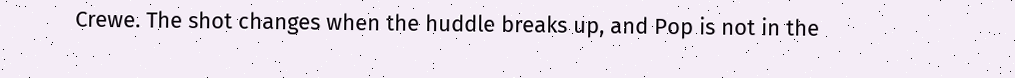Crewe. The shot changes when the huddle breaks up, and Pop is not in the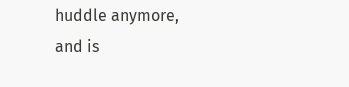huddle anymore, and is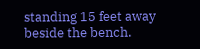standing 15 feet away beside the bench.